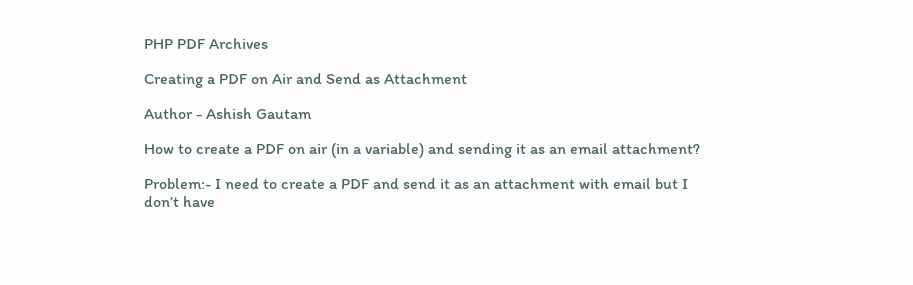PHP PDF Archives

Creating a PDF on Air and Send as Attachment

Author - Ashish Gautam

How to create a PDF on air (in a variable) and sending it as an email attachment?

Problem:- I need to create a PDF and send it as an attachment with email but I don’t have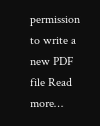permission to write a new PDF file Read more…